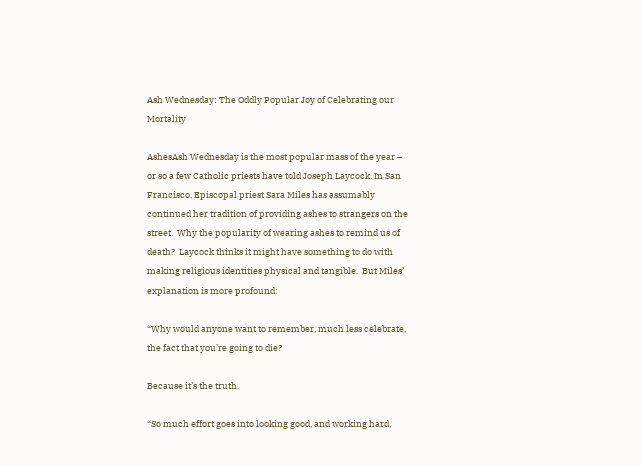Ash Wednesday: The Oddly Popular Joy of Celebrating our Mortality

AshesAsh Wednesday is the most popular mass of the year – or so a few Catholic priests have told Joseph Laycock. In San Francisco, Episcopal priest Sara Miles has assumably continued her tradition of providing ashes to strangers on the street.  Why the popularity of wearing ashes to remind us of death?  Laycock thinks it might have something to do with making religious identities physical and tangible.  But Miles’ explanation is more profound:

“Why would anyone want to remember, much less celebrate, the fact that you’re going to die?

Because it’s the truth.

“So much effort goes into looking good, and working hard,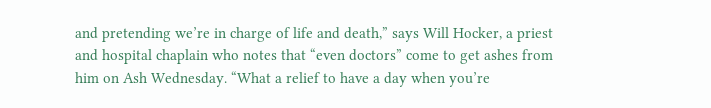and pretending we’re in charge of life and death,” says Will Hocker, a priest and hospital chaplain who notes that “even doctors” come to get ashes from him on Ash Wednesday. “What a relief to have a day when you’re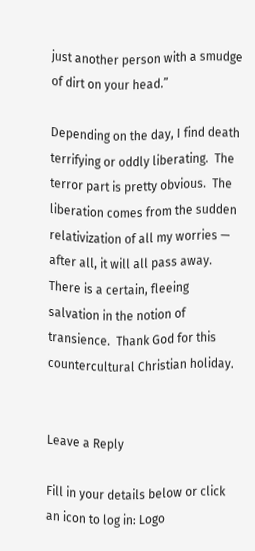just another person with a smudge of dirt on your head.”

Depending on the day, I find death terrifying or oddly liberating.  The terror part is pretty obvious.  The liberation comes from the sudden relativization of all my worries — after all, it will all pass away.  There is a certain, fleeing salvation in the notion of transience.  Thank God for this countercultural Christian holiday.


Leave a Reply

Fill in your details below or click an icon to log in: Logo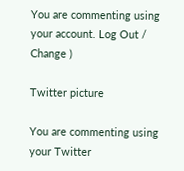You are commenting using your account. Log Out /  Change )

Twitter picture

You are commenting using your Twitter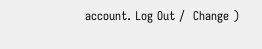account. Log Out /  Change )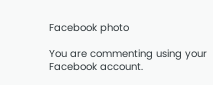Facebook photo

You are commenting using your Facebook account.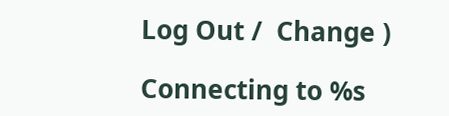Log Out /  Change )

Connecting to %s